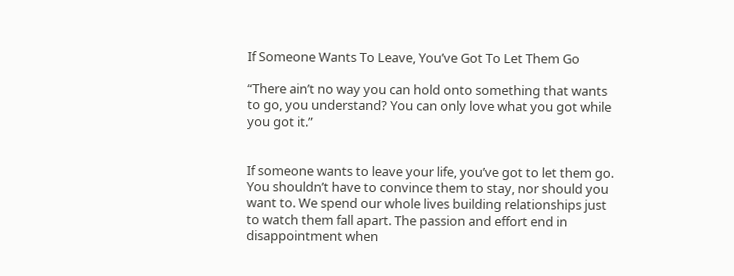If Someone Wants To Leave, You’ve Got To Let Them Go

“There ain’t no way you can hold onto something that wants to go, you understand? You can only love what you got while you got it.”


If someone wants to leave your life, you’ve got to let them go. You shouldn’t have to convince them to stay, nor should you want to. We spend our whole lives building relationships just to watch them fall apart. The passion and effort end in disappointment when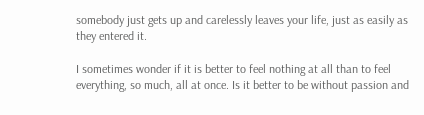somebody just gets up and carelessly leaves your life, just as easily as they entered it.

I sometimes wonder if it is better to feel nothing at all than to feel everything, so much, all at once. Is it better to be without passion and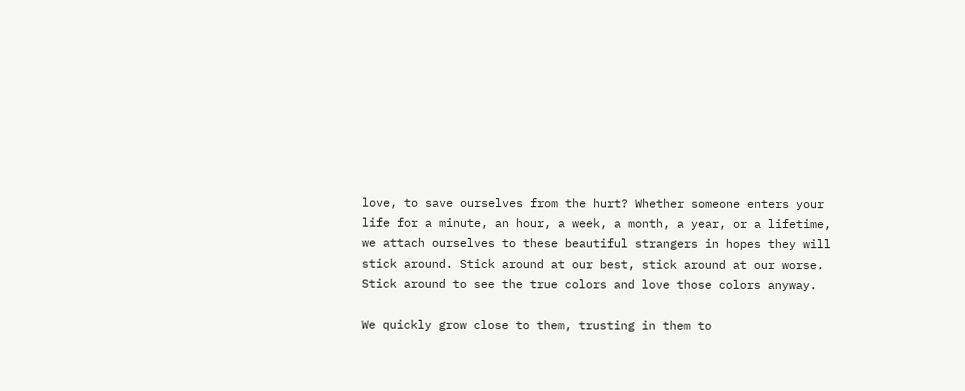love, to save ourselves from the hurt? Whether someone enters your life for a minute, an hour, a week, a month, a year, or a lifetime, we attach ourselves to these beautiful strangers in hopes they will stick around. Stick around at our best, stick around at our worse. Stick around to see the true colors and love those colors anyway.

We quickly grow close to them, trusting in them to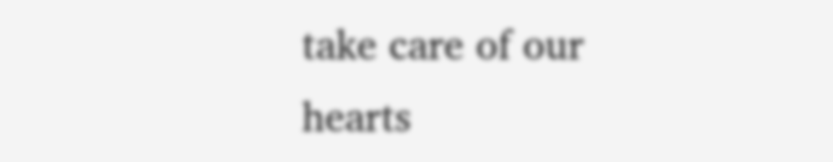take care of our hearts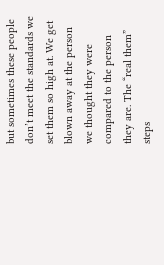but sometimes these people don’t meet the standards we set them so high at. We get blown away at the person we thought they were compared to the person they are. The “real them” steps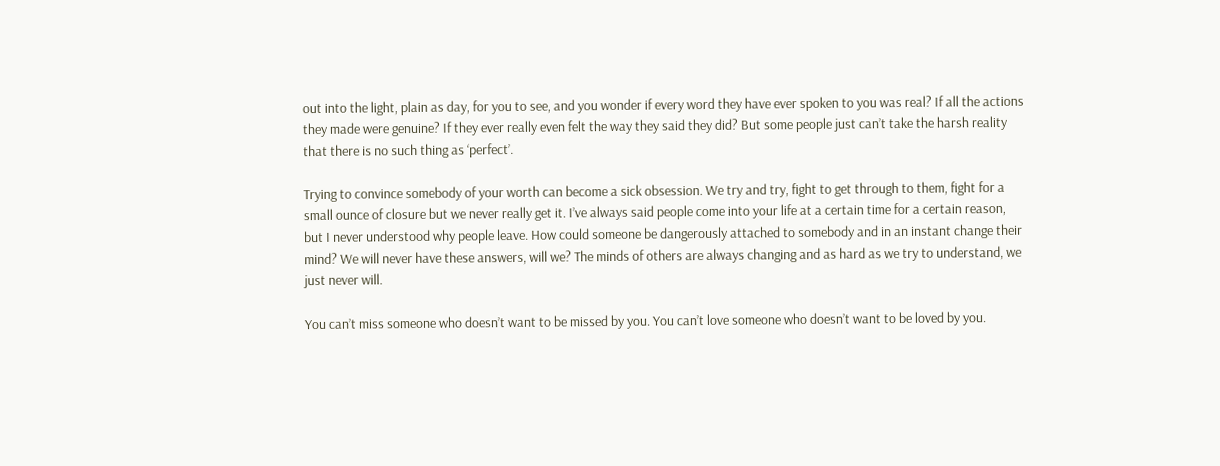out into the light, plain as day, for you to see, and you wonder if every word they have ever spoken to you was real? If all the actions they made were genuine? If they ever really even felt the way they said they did? But some people just can’t take the harsh reality that there is no such thing as ‘perfect’.

Trying to convince somebody of your worth can become a sick obsession. We try and try, fight to get through to them, fight for a small ounce of closure but we never really get it. I’ve always said people come into your life at a certain time for a certain reason, but I never understood why people leave. How could someone be dangerously attached to somebody and in an instant change their mind? We will never have these answers, will we? The minds of others are always changing and as hard as we try to understand, we just never will.

You can’t miss someone who doesn’t want to be missed by you. You can’t love someone who doesn’t want to be loved by you.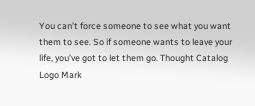You can’t force someone to see what you want them to see. So if someone wants to leave your life, you’ve got to let them go. Thought Catalog Logo Mark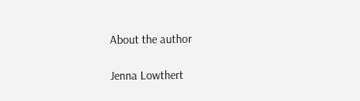About the author

Jenna Lowthert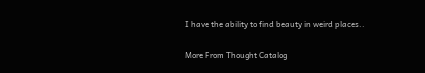I have the ability to find beauty in weird places..

More From Thought Catalog